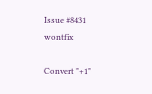Issue #8431 wontfix

Convert "+1"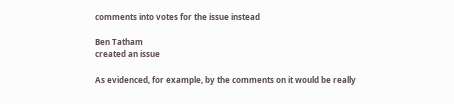comments into votes for the issue instead

Ben Tatham
created an issue

As evidenced, for example, by the comments on it would be really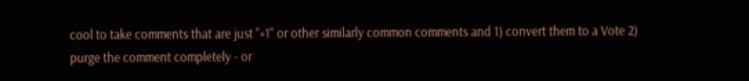cool to take comments that are just "+1" or other similarly common comments and 1) convert them to a Vote 2) purge the comment completely - or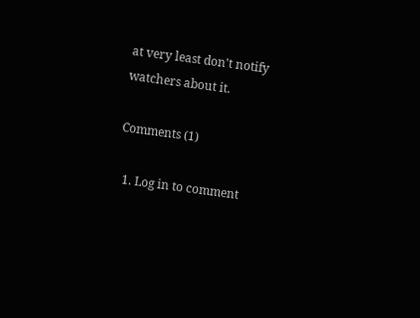at very least don't notify watchers about it.

Comments (1)

  1. Log in to comment